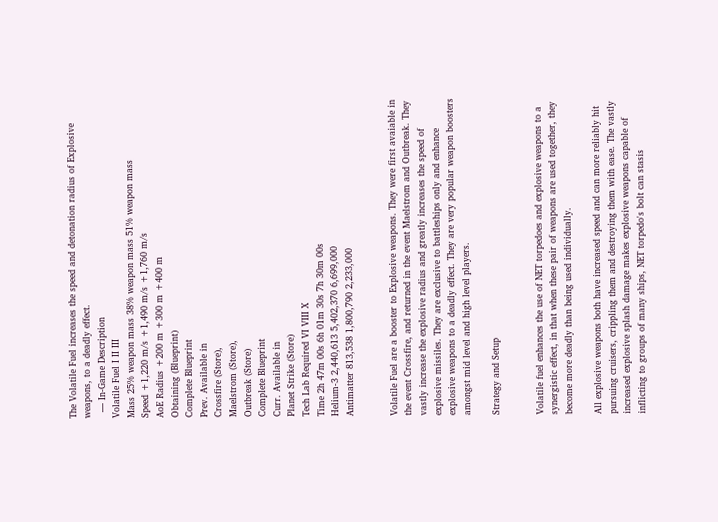The Volatile Fuel increases the speed and detonation radius of Explosive weapons, to a deadly effect.
  — In-Game Description
Volatile Fuel I II III
Mass 25% weapon mass 38% weapon mass 51% weapon mass
Speed +1,220 m/s +1,490 m/s +1,760 m/s
AoE Radius +200 m +300 m +400 m
Obtaining (Blueprint)
Complete Blueprint
Prev. Available in
Crossfire (Store),
Maelstrom (Store),
Outbreak (Store)
Complete Blueprint
Curr. Available in
Planet Strike (Store)
Tech Lab Required VI VIII X
Time 2h 47m 00s 6h 01m 30s 7h 30m 00s
Helium-3 2,440,613 5,402,370 6,699,000
Antimatter 813,538 1,800,790 2,233,000


Volatile Fuel are a booster to Explosive weapons. They were first avaiable in the event Crossfire, and returned in the event Maelstrom and Outbreak. They vastly increase the explosive radius and greatly increases the speed of explosive missiles. They are exclusive to battleships only and enhance explosive weapons to a deadly effect. They are very popular weapon boosters amongst mid level and high level players.

Strategy and Setup


Volatile fuel enhances the use of NET torpedoes and explosive weapons to a synergistic effect, in that when these pair of weapons are used together, they become more deadly than being used individually.

All explosive weapons both have increased speed and can more reliably hit pursuing cruisers, crippling them and destroying them with ease. The vastly increased explosive splash damage makes explosive weapons capable of inflicting to groups of many ships, NET torpedo's bolt can stasis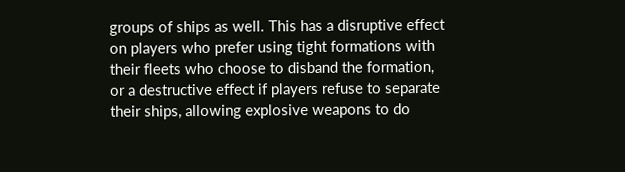groups of ships as well. This has a disruptive effect on players who prefer using tight formations with their fleets who choose to disband the formation, or a destructive effect if players refuse to separate their ships, allowing explosive weapons to do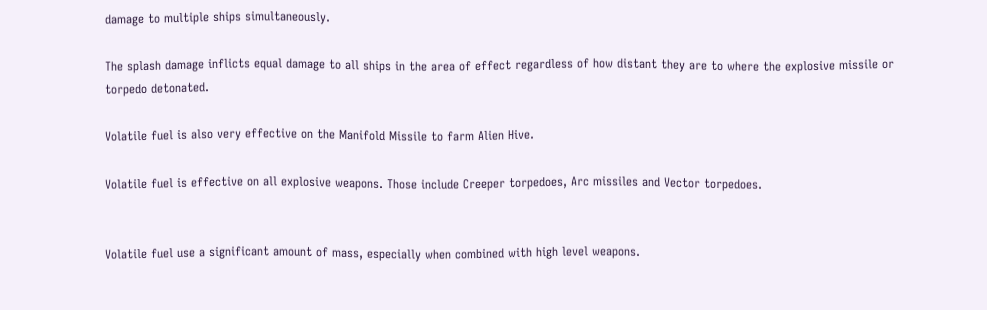damage to multiple ships simultaneously.

The splash damage inflicts equal damage to all ships in the area of effect regardless of how distant they are to where the explosive missile or torpedo detonated.

Volatile fuel is also very effective on the Manifold Missile to farm Alien Hive.

Volatile fuel is effective on all explosive weapons. Those include Creeper torpedoes, Arc missiles and Vector torpedoes.


Volatile fuel use a significant amount of mass, especially when combined with high level weapons.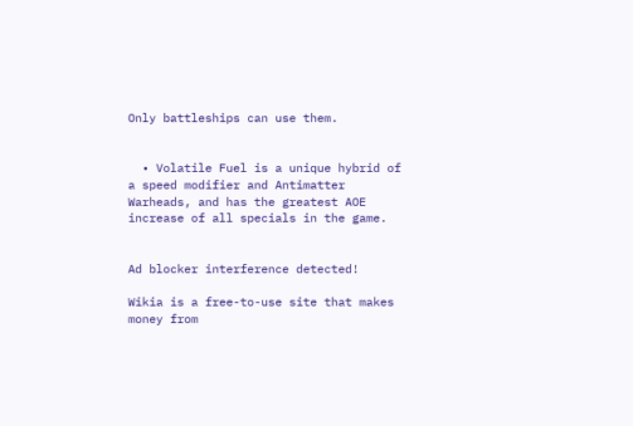Only battleships can use them.


  • Volatile Fuel is a unique hybrid of a speed modifier and Antimatter Warheads, and has the greatest AOE increase of all specials in the game.


Ad blocker interference detected!

Wikia is a free-to-use site that makes money from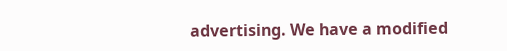advertising. We have a modified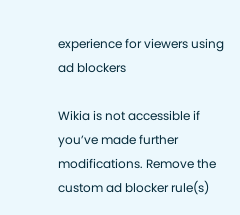experience for viewers using ad blockers

Wikia is not accessible if you’ve made further modifications. Remove the custom ad blocker rule(s)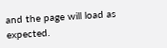and the page will load as expected.